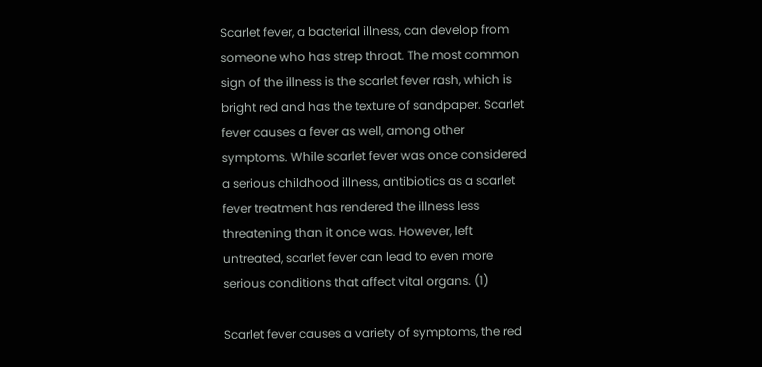Scarlet fever, a bacterial illness, can develop from someone who has strep throat. The most common sign of the illness is the scarlet fever rash, which is bright red and has the texture of sandpaper. Scarlet fever causes a fever as well, among other symptoms. While scarlet fever was once considered a serious childhood illness, antibiotics as a scarlet fever treatment has rendered the illness less threatening than it once was. However, left untreated, scarlet fever can lead to even more serious conditions that affect vital organs. (1)

Scarlet fever causes a variety of symptoms, the red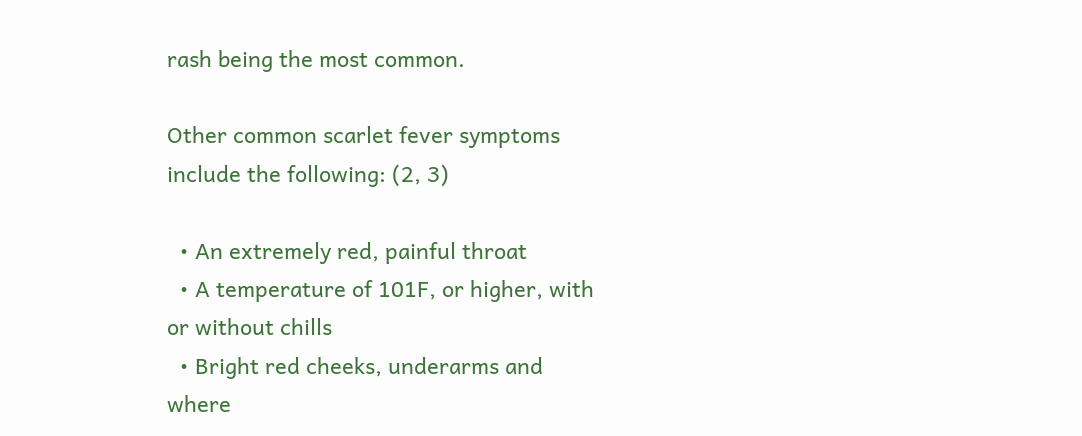rash being the most common.

Other common scarlet fever symptoms include the following: (2, 3)

  • An extremely red, painful throat
  • A temperature of 101F, or higher, with or without chills
  • Bright red cheeks, underarms and where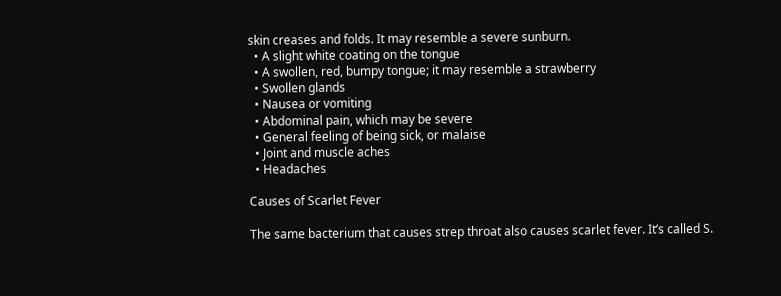skin creases and folds. It may resemble a severe sunburn.
  • A slight white coating on the tongue
  • A swollen, red, bumpy tongue; it may resemble a strawberry
  • Swollen glands
  • Nausea or vomiting
  • Abdominal pain, which may be severe
  • General feeling of being sick, or malaise
  • Joint and muscle aches
  • Headaches

Causes of Scarlet Fever

The same bacterium that causes strep throat also causes scarlet fever. It’s called S.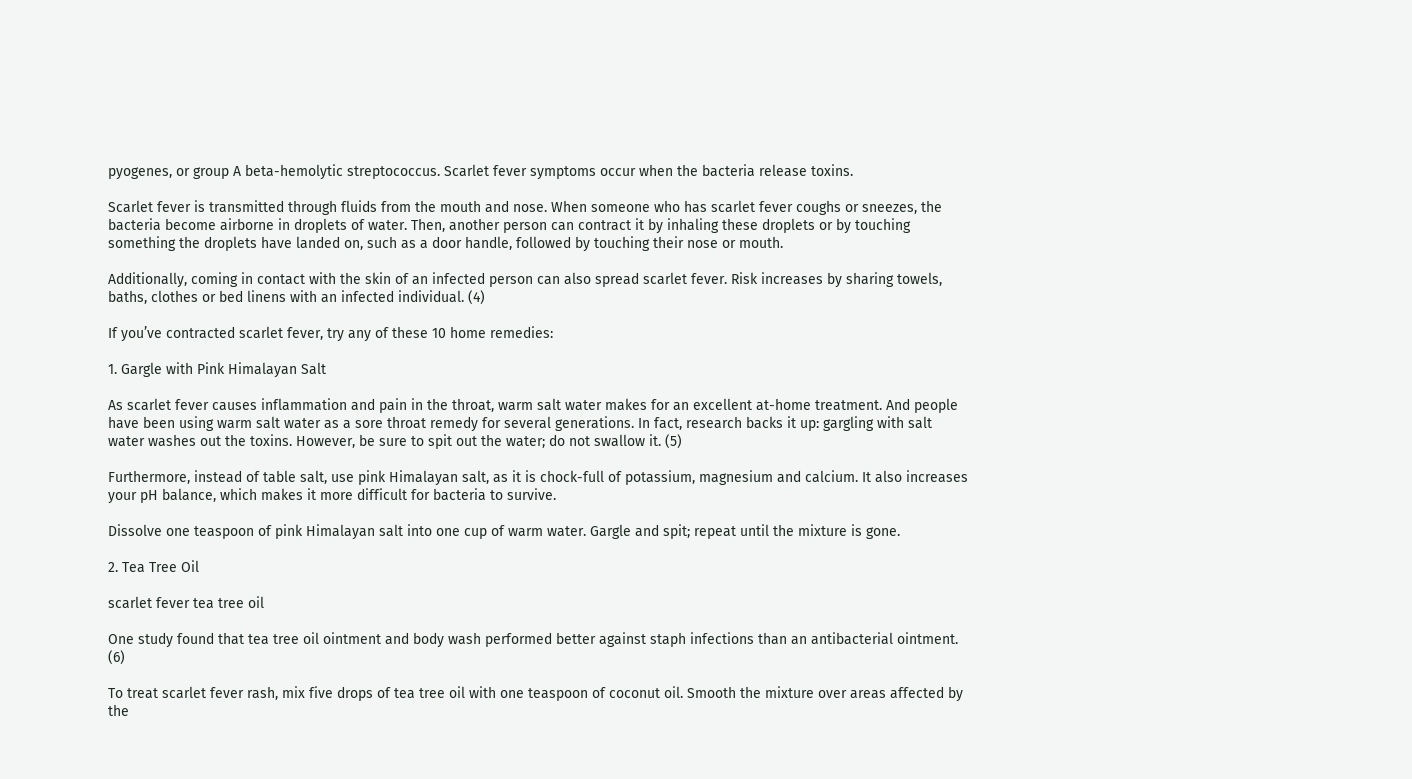pyogenes, or group A beta-hemolytic streptococcus. Scarlet fever symptoms occur when the bacteria release toxins.

Scarlet fever is transmitted through fluids from the mouth and nose. When someone who has scarlet fever coughs or sneezes, the bacteria become airborne in droplets of water. Then, another person can contract it by inhaling these droplets or by touching something the droplets have landed on, such as a door handle, followed by touching their nose or mouth.

Additionally, coming in contact with the skin of an infected person can also spread scarlet fever. Risk increases by sharing towels, baths, clothes or bed linens with an infected individual. (4)

If you’ve contracted scarlet fever, try any of these 10 home remedies:

1. Gargle with Pink Himalayan Salt

As scarlet fever causes inflammation and pain in the throat, warm salt water makes for an excellent at-home treatment. And people have been using warm salt water as a sore throat remedy for several generations. In fact, research backs it up: gargling with salt water washes out the toxins. However, be sure to spit out the water; do not swallow it. (5)

Furthermore, instead of table salt, use pink Himalayan salt, as it is chock-full of potassium, magnesium and calcium. It also increases your pH balance, which makes it more difficult for bacteria to survive.

Dissolve one teaspoon of pink Himalayan salt into one cup of warm water. Gargle and spit; repeat until the mixture is gone.

2. Tea Tree Oil

scarlet fever tea tree oil

One study found that tea tree oil ointment and body wash performed better against staph infections than an antibacterial ointment. (6)

To treat scarlet fever rash, mix five drops of tea tree oil with one teaspoon of coconut oil. Smooth the mixture over areas affected by the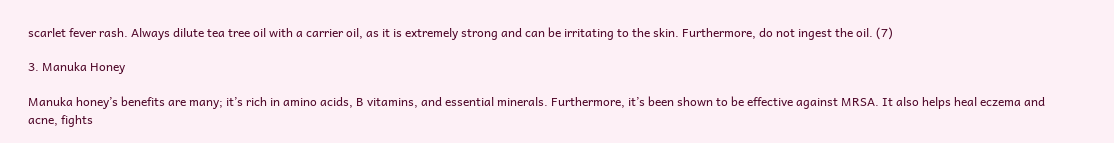scarlet fever rash. Always dilute tea tree oil with a carrier oil, as it is extremely strong and can be irritating to the skin. Furthermore, do not ingest the oil. (7)

3. Manuka Honey

Manuka honey’s benefits are many; it’s rich in amino acids, B vitamins, and essential minerals. Furthermore, it’s been shown to be effective against MRSA. It also helps heal eczema and acne, fights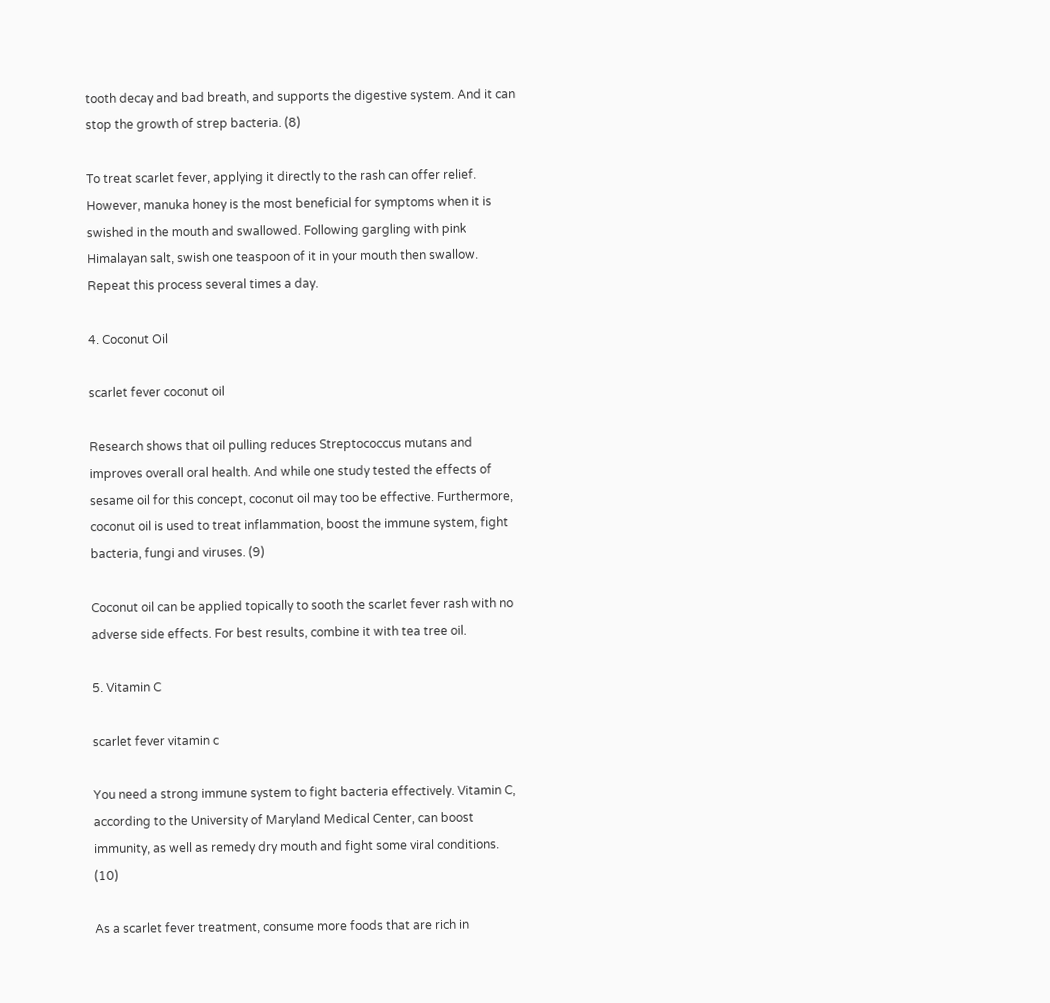tooth decay and bad breath, and supports the digestive system. And it can stop the growth of strep bacteria. (8)

To treat scarlet fever, applying it directly to the rash can offer relief. However, manuka honey is the most beneficial for symptoms when it is swished in the mouth and swallowed. Following gargling with pink Himalayan salt, swish one teaspoon of it in your mouth then swallow. Repeat this process several times a day.

4. Coconut Oil

scarlet fever coconut oil

Research shows that oil pulling reduces Streptococcus mutans and improves overall oral health. And while one study tested the effects of sesame oil for this concept, coconut oil may too be effective. Furthermore, coconut oil is used to treat inflammation, boost the immune system, fight bacteria, fungi and viruses. (9)

Coconut oil can be applied topically to sooth the scarlet fever rash with no adverse side effects. For best results, combine it with tea tree oil.

5. Vitamin C

scarlet fever vitamin c

You need a strong immune system to fight bacteria effectively. Vitamin C, according to the University of Maryland Medical Center, can boost immunity, as well as remedy dry mouth and fight some viral conditions. (10)

As a scarlet fever treatment, consume more foods that are rich in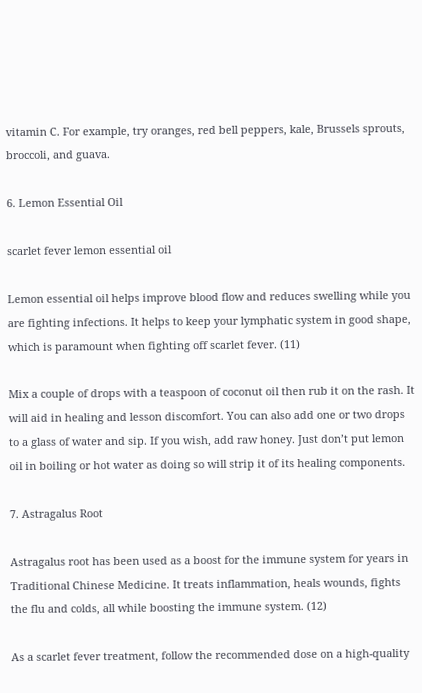vitamin C. For example, try oranges, red bell peppers, kale, Brussels sprouts, broccoli, and guava.

6. Lemon Essential Oil

scarlet fever lemon essential oil

Lemon essential oil helps improve blood flow and reduces swelling while you are fighting infections. It helps to keep your lymphatic system in good shape, which is paramount when fighting off scarlet fever. (11)

Mix a couple of drops with a teaspoon of coconut oil then rub it on the rash. It will aid in healing and lesson discomfort. You can also add one or two drops to a glass of water and sip. If you wish, add raw honey. Just don’t put lemon oil in boiling or hot water as doing so will strip it of its healing components.

7. Astragalus Root

Astragalus root has been used as a boost for the immune system for years in Traditional Chinese Medicine. It treats inflammation, heals wounds, fights the flu and colds, all while boosting the immune system. (12)

As a scarlet fever treatment, follow the recommended dose on a high-quality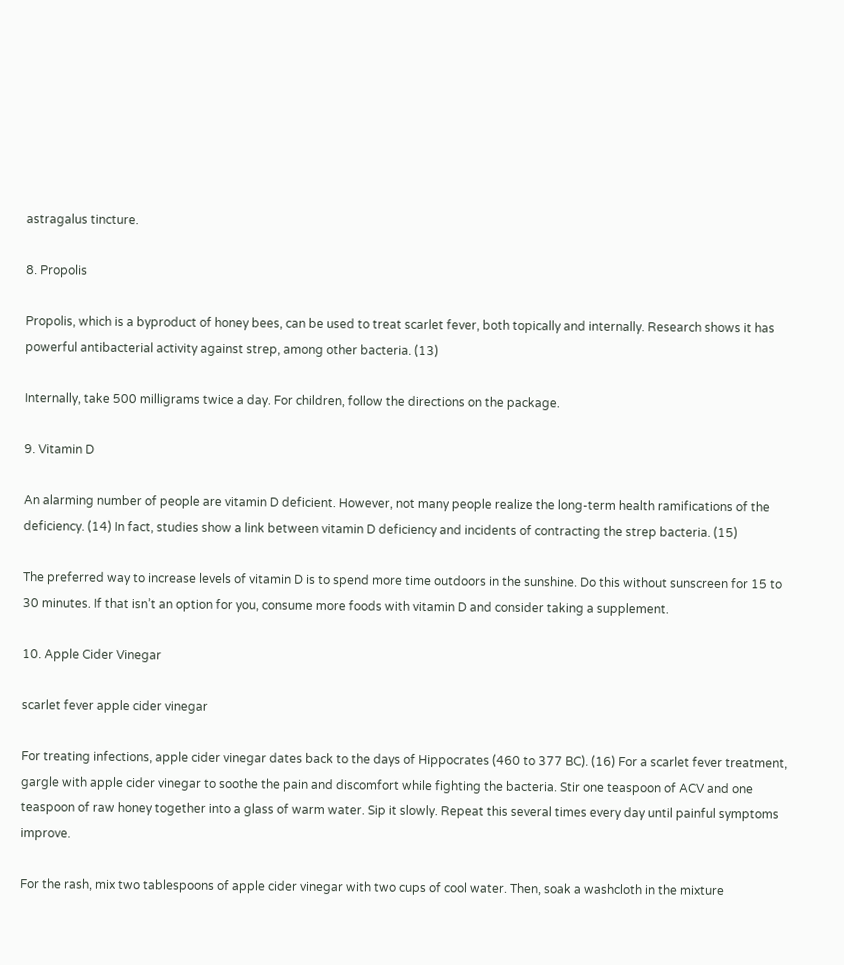astragalus tincture.

8. Propolis

Propolis, which is a byproduct of honey bees, can be used to treat scarlet fever, both topically and internally. Research shows it has powerful antibacterial activity against strep, among other bacteria. (13)

Internally, take 500 milligrams twice a day. For children, follow the directions on the package.

9. Vitamin D

An alarming number of people are vitamin D deficient. However, not many people realize the long-term health ramifications of the deficiency. (14) In fact, studies show a link between vitamin D deficiency and incidents of contracting the strep bacteria. (15)

The preferred way to increase levels of vitamin D is to spend more time outdoors in the sunshine. Do this without sunscreen for 15 to 30 minutes. If that isn’t an option for you, consume more foods with vitamin D and consider taking a supplement.

10. Apple Cider Vinegar

scarlet fever apple cider vinegar

For treating infections, apple cider vinegar dates back to the days of Hippocrates (460 to 377 BC). (16) For a scarlet fever treatment, gargle with apple cider vinegar to soothe the pain and discomfort while fighting the bacteria. Stir one teaspoon of ACV and one teaspoon of raw honey together into a glass of warm water. Sip it slowly. Repeat this several times every day until painful symptoms improve.

For the rash, mix two tablespoons of apple cider vinegar with two cups of cool water. Then, soak a washcloth in the mixture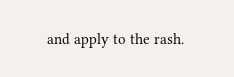and apply to the rash.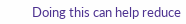Doing this can help reduce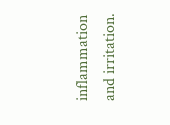inflammation and irritation.